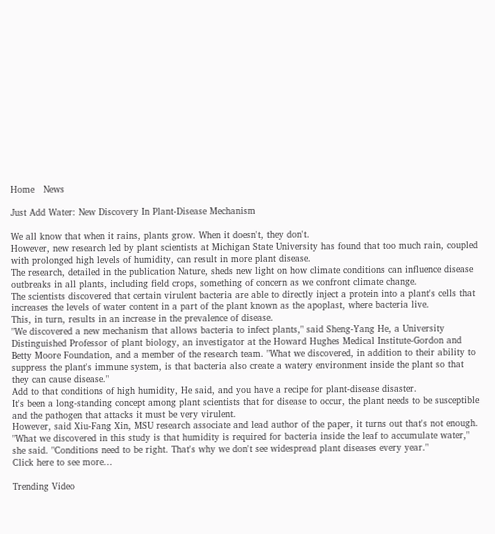Home   News

Just Add Water: New Discovery In Plant-Disease Mechanism

We all know that when it rains, plants grow. When it doesn't, they don't.
However, new research led by plant scientists at Michigan State University has found that too much rain, coupled with prolonged high levels of humidity, can result in more plant disease.
The research, detailed in the publication Nature, sheds new light on how climate conditions can influence disease outbreaks in all plants, including field crops, something of concern as we confront climate change.
The scientists discovered that certain virulent bacteria are able to directly inject a protein into a plant's cells that increases the levels of water content in a part of the plant known as the apoplast, where bacteria live.
This, in turn, results in an increase in the prevalence of disease.
"We discovered a new mechanism that allows bacteria to infect plants," said Sheng-Yang He, a University Distinguished Professor of plant biology, an investigator at the Howard Hughes Medical Institute-Gordon and Betty Moore Foundation, and a member of the research team. "What we discovered, in addition to their ability to suppress the plant's immune system, is that bacteria also create a watery environment inside the plant so that they can cause disease."
Add to that conditions of high humidity, He said, and you have a recipe for plant-disease disaster.
It's been a long-standing concept among plant scientists that for disease to occur, the plant needs to be susceptible and the pathogen that attacks it must be very virulent.
However, said Xiu-Fang Xin, MSU research associate and lead author of the paper, it turns out that's not enough.
"What we discovered in this study is that humidity is required for bacteria inside the leaf to accumulate water," she said. "Conditions need to be right. That's why we don't see widespread plant diseases every year."
Click here to see more...

Trending Video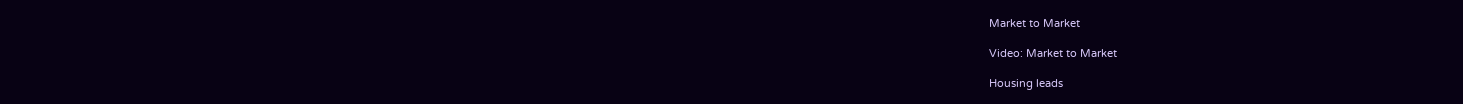Market to Market

Video: Market to Market

Housing leads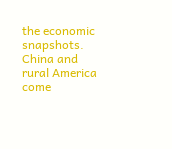the economic snapshots. China and rural America come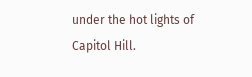under the hot lights of Capitol Hill.